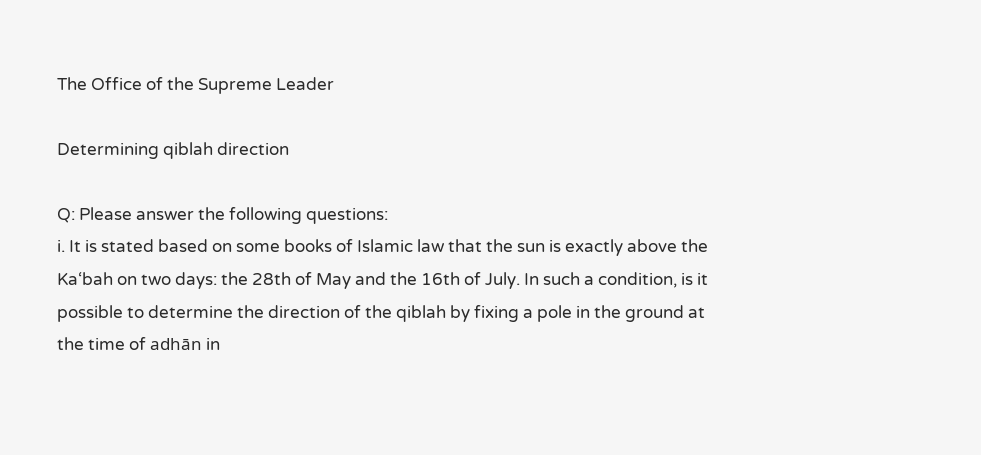The Office of the Supreme Leader

Determining qiblah direction

Q: Please answer the following questions:
i. It is stated based on some books of Islamic law that the sun is exactly above the Ka‘bah on two days: the 28th of May and the 16th of July. In such a condition, is it possible to determine the direction of the qiblah by fixing a pole in the ground at the time of adhān in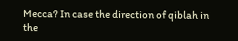Mecca? In case the direction of qiblah in the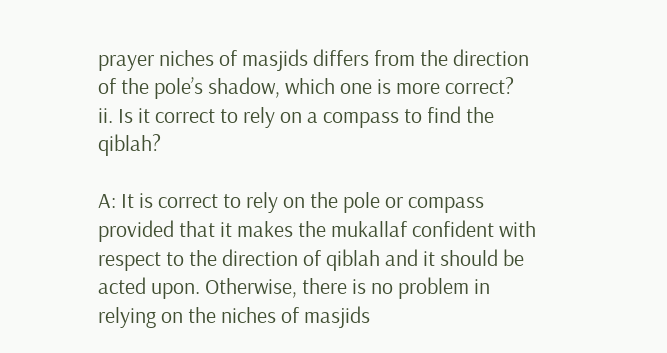prayer niches of masjids differs from the direction of the pole’s shadow, which one is more correct?
ii. Is it correct to rely on a compass to find the qiblah?

A: It is correct to rely on the pole or compass provided that it makes the mukallaf confident with respect to the direction of qiblah and it should be acted upon. Otherwise, there is no problem in relying on the niches of masjids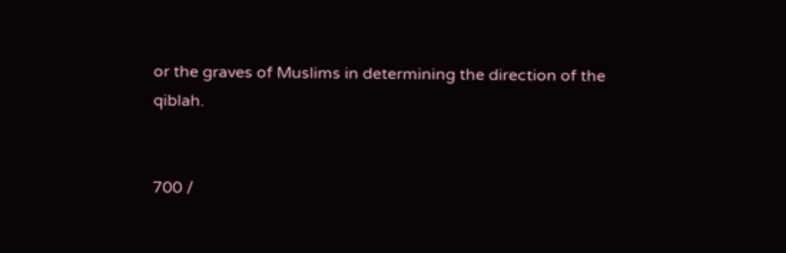or the graves of Muslims in determining the direction of the qiblah.


700 /